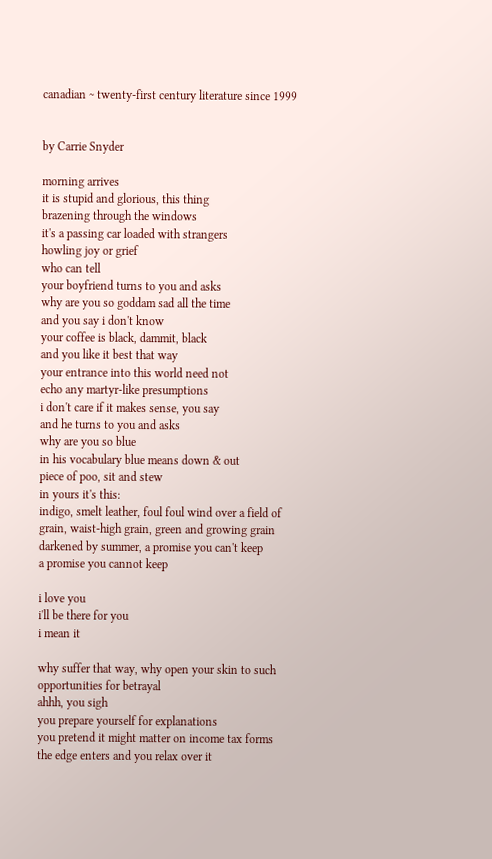canadian ~ twenty-first century literature since 1999


by Carrie Snyder

morning arrives
it is stupid and glorious, this thing
brazening through the windows
it's a passing car loaded with strangers
howling joy or grief
who can tell
your boyfriend turns to you and asks
why are you so goddam sad all the time
and you say i don't know
your coffee is black, dammit, black
and you like it best that way
your entrance into this world need not
echo any martyr-like presumptions
i don't care if it makes sense, you say
and he turns to you and asks
why are you so blue
in his vocabulary blue means down & out
piece of poo, sit and stew
in yours it's this:
indigo, smelt leather, foul foul wind over a field of
grain, waist-high grain, green and growing grain
darkened by summer, a promise you can't keep
a promise you cannot keep

i love you
i'll be there for you
i mean it

why suffer that way, why open your skin to such
opportunities for betrayal
ahhh, you sigh
you prepare yourself for explanations
you pretend it might matter on income tax forms
the edge enters and you relax over it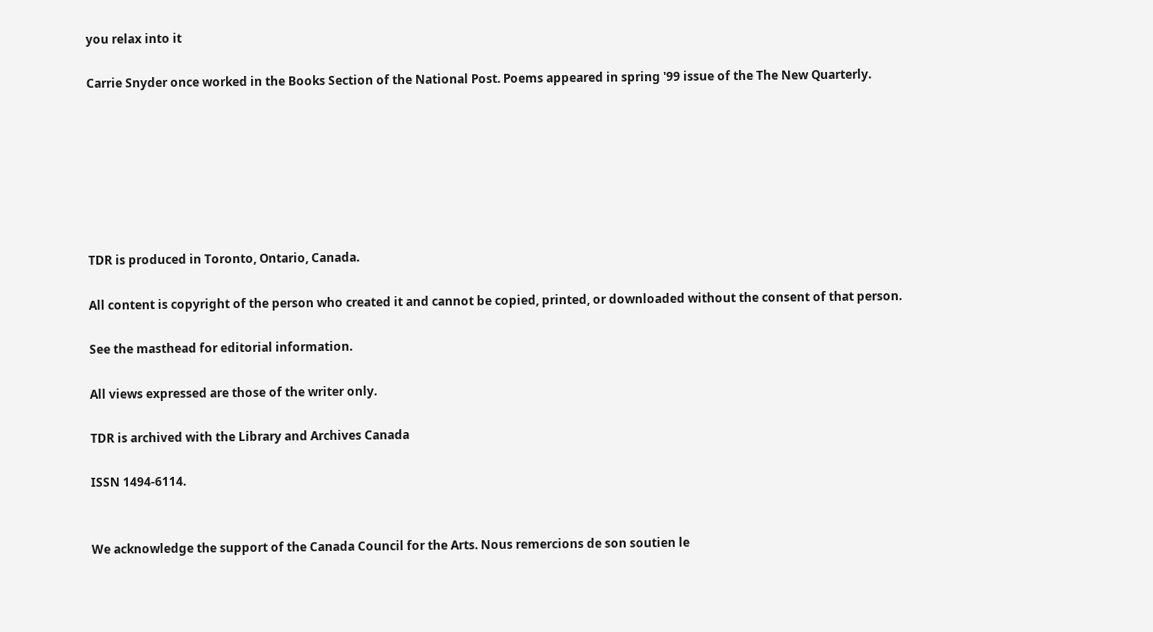you relax into it

Carrie Snyder once worked in the Books Section of the National Post. Poems appeared in spring '99 issue of the The New Quarterly.







TDR is produced in Toronto, Ontario, Canada.

All content is copyright of the person who created it and cannot be copied, printed, or downloaded without the consent of that person.

See the masthead for editorial information.

All views expressed are those of the writer only.

TDR is archived with the Library and Archives Canada

ISSN 1494-6114.


We acknowledge the support of the Canada Council for the Arts. Nous remercions de son soutien le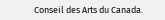Conseil des Arts du Canada.